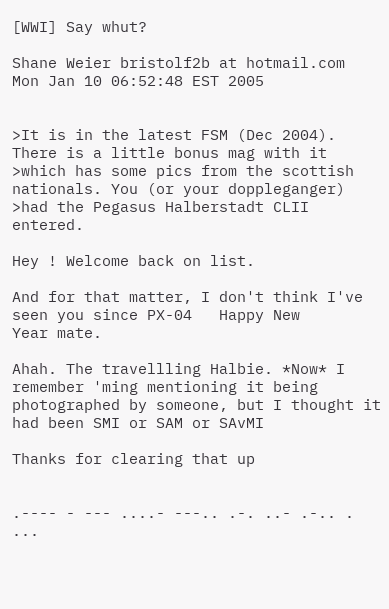[WWI] Say whut?

Shane Weier bristolf2b at hotmail.com
Mon Jan 10 06:52:48 EST 2005


>It is in the latest FSM (Dec 2004). There is a little bonus mag with it
>which has some pics from the scottish nationals. You (or your doppleganger)
>had the Pegasus Halberstadt CLII entered.

Hey ! Welcome back on list.

And for that matter, I don't think I've seen you since PX-04   Happy New
Year mate.

Ahah. The travellling Halbie. *Now* I remember 'ming mentioning it being
photographed by someone, but I thought it had been SMI or SAM or SAvMI

Thanks for clearing that up


.---- - --- ....- ---.. .-. ..- .-.. . ...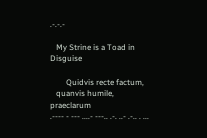.-.-.-

   My Strine is a Toad in Disguise

        Quidvis recte factum,
   quanvis humile, praeclarum
.---- - --- ....- ---.. .-. ..- .-.. . ...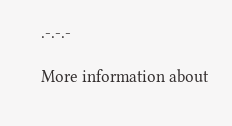.-.-.-

More information about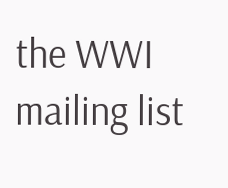the WWI mailing list